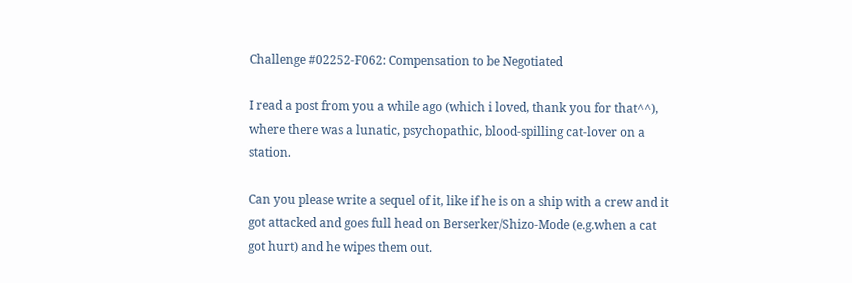Challenge #02252-F062: Compensation to be Negotiated

I read a post from you a while ago (which i loved, thank you for that^^), where there was a lunatic, psychopathic, blood-spilling cat-lover on a station.

Can you please write a sequel of it, like if he is on a ship with a crew and it got attacked and goes full head on Berserker/Shizo-Mode (e.g.when a cat got hurt) and he wipes them out.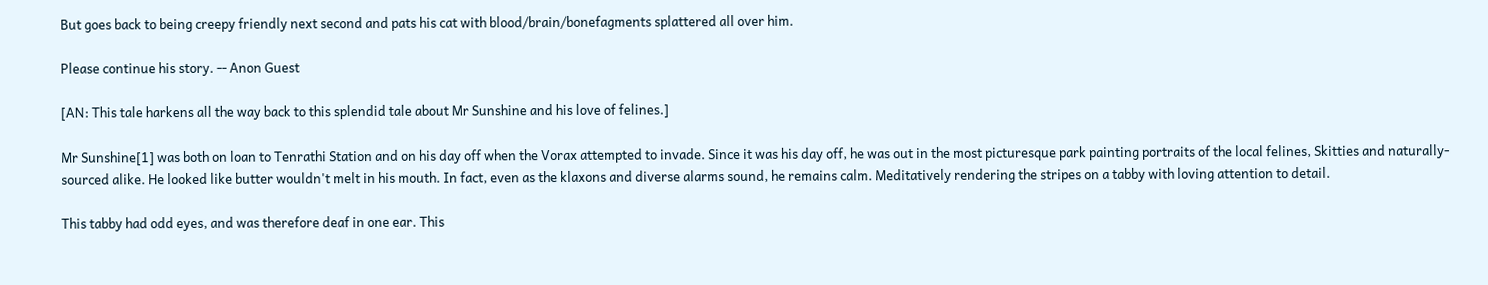But goes back to being creepy friendly next second and pats his cat with blood/brain/bonefagments splattered all over him.

Please continue his story. -- Anon Guest

[AN: This tale harkens all the way back to this splendid tale about Mr Sunshine and his love of felines.]

Mr Sunshine[1] was both on loan to Tenrathi Station and on his day off when the Vorax attempted to invade. Since it was his day off, he was out in the most picturesque park painting portraits of the local felines, Skitties and naturally-sourced alike. He looked like butter wouldn't melt in his mouth. In fact, even as the klaxons and diverse alarms sound, he remains calm. Meditatively rendering the stripes on a tabby with loving attention to detail.

This tabby had odd eyes, and was therefore deaf in one ear. This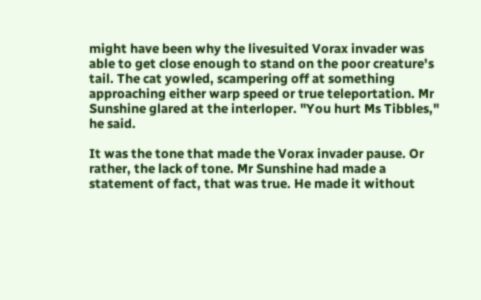might have been why the livesuited Vorax invader was able to get close enough to stand on the poor creature's tail. The cat yowled, scampering off at something approaching either warp speed or true teleportation. Mr Sunshine glared at the interloper. "You hurt Ms Tibbles," he said.

It was the tone that made the Vorax invader pause. Or rather, the lack of tone. Mr Sunshine had made a statement of fact, that was true. He made it without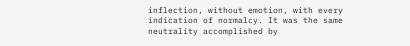inflection, without emotion, with every indication of normalcy. It was the same neutrality accomplished by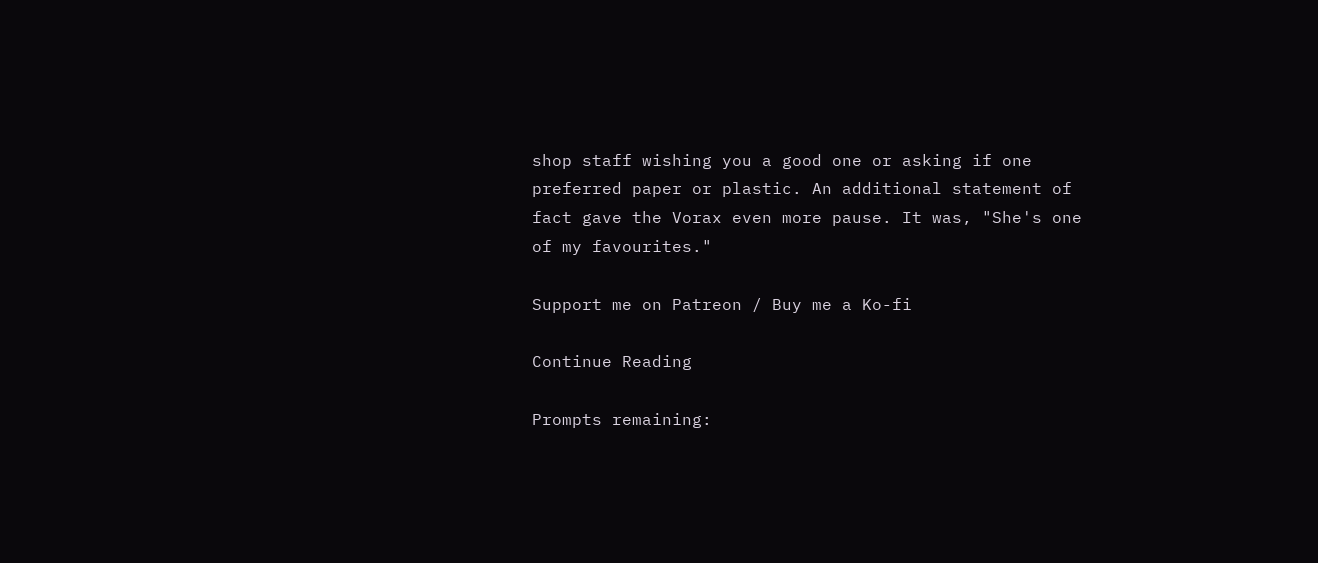shop staff wishing you a good one or asking if one preferred paper or plastic. An additional statement of fact gave the Vorax even more pause. It was, "She's one of my favourites."

Support me on Patreon / Buy me a Ko-fi

Continue Reading

Prompts remaining: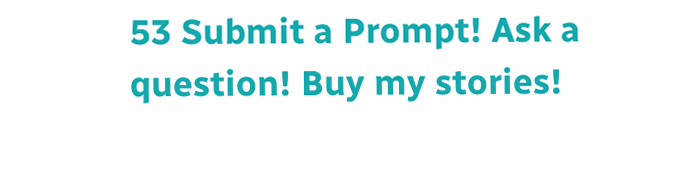53 Submit a Prompt! Ask a question! Buy my stories!